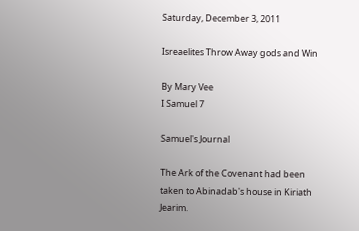Saturday, December 3, 2011

Isreaelites Throw Away gods and Win

By Mary Vee
I Samuel 7

Samuel's Journal

The Ark of the Covenant had been taken to Abinadab's house in Kiriath Jearim.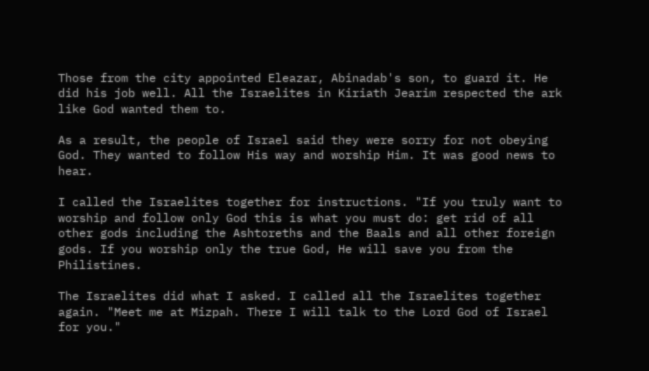Those from the city appointed Eleazar, Abinadab's son, to guard it. He did his job well. All the Israelites in Kiriath Jearim respected the ark like God wanted them to.

As a result, the people of Israel said they were sorry for not obeying God. They wanted to follow His way and worship Him. It was good news to hear.

I called the Israelites together for instructions. "If you truly want to worship and follow only God this is what you must do: get rid of all other gods including the Ashtoreths and the Baals and all other foreign gods. If you worship only the true God, He will save you from the Philistines.

The Israelites did what I asked. I called all the Israelites together again. "Meet me at Mizpah. There I will talk to the Lord God of Israel for you."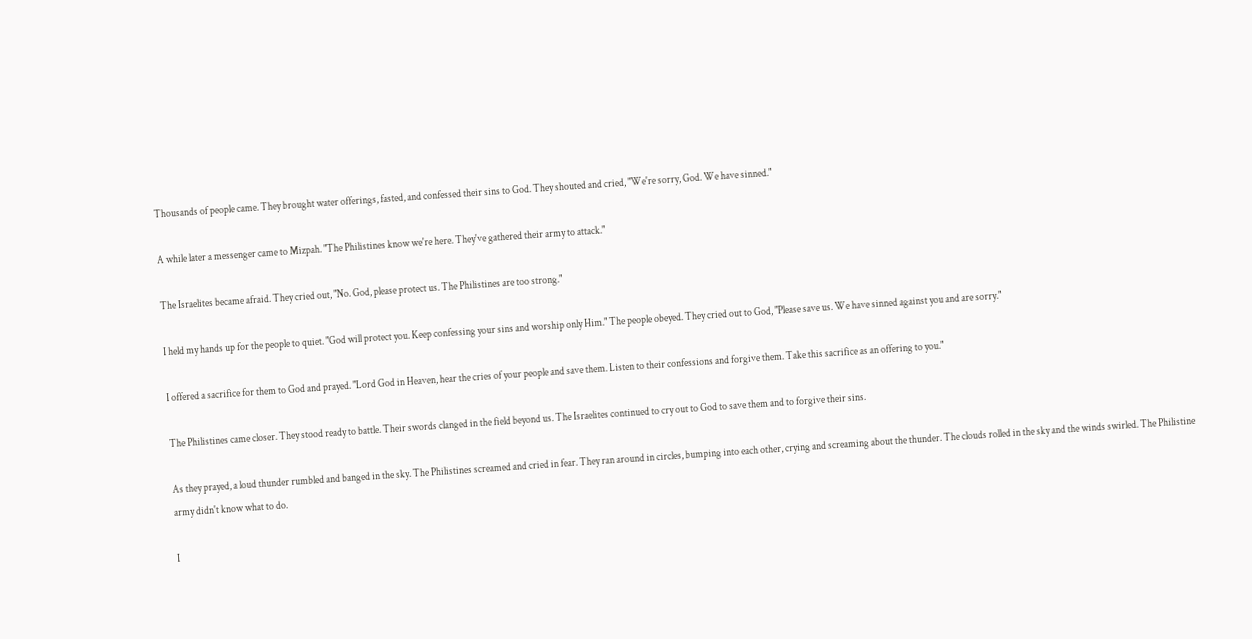Thousands of people came. They brought water offerings, fasted, and confessed their sins to God. They shouted and cried, "We're sorry, God. We have sinned."

A while later a messenger came to Mizpah. "The Philistines know we're here. They've gathered their army to attack."

The Israelites became afraid. They cried out, "No. God, please protect us. The Philistines are too strong."

I held my hands up for the people to quiet. "God will protect you. Keep confessing your sins and worship only Him." The people obeyed. They cried out to God, "Please save us. We have sinned against you and are sorry."

I offered a sacrifice for them to God and prayed. "Lord God in Heaven, hear the cries of your people and save them. Listen to their confessions and forgive them. Take this sacrifice as an offering to you."

The Philistines came closer. They stood ready to battle. Their swords clanged in the field beyond us. The Israelites continued to cry out to God to save them and to forgive their sins.

As they prayed, a loud thunder rumbled and banged in the sky. The Philistines screamed and cried in fear. They ran around in circles, bumping into each other, crying and screaming about the thunder. The clouds rolled in the sky and the winds swirled. The Philistine army didn't know what to do.

I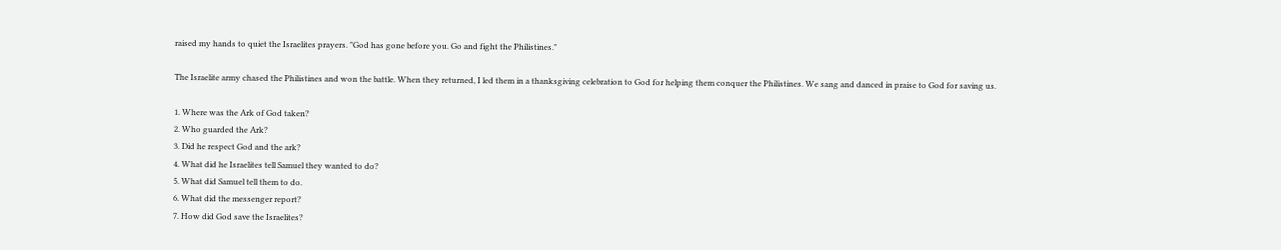raised my hands to quiet the Israelites prayers. "God has gone before you. Go and fight the Philistines."

The Israelite army chased the Philistines and won the battle. When they returned, I led them in a thanksgiving celebration to God for helping them conquer the Philistines. We sang and danced in praise to God for saving us.

1. Where was the Ark of God taken?
2. Who guarded the Ark?
3. Did he respect God and the ark?
4. What did he Israelites tell Samuel they wanted to do?
5. What did Samuel tell them to do.
6. What did the messenger report?
7. How did God save the Israelites?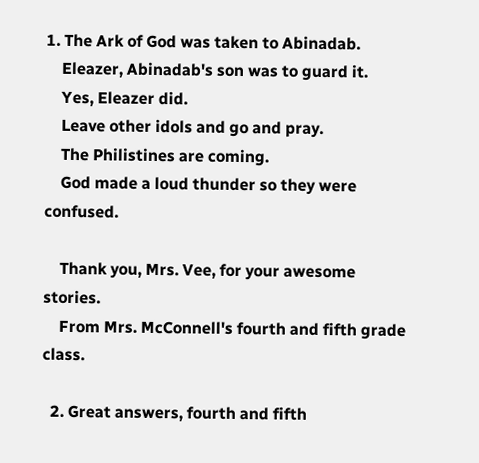1. The Ark of God was taken to Abinadab.
    Eleazer, Abinadab's son was to guard it.
    Yes, Eleazer did.
    Leave other idols and go and pray.
    The Philistines are coming.
    God made a loud thunder so they were confused.

    Thank you, Mrs. Vee, for your awesome stories.
    From Mrs. McConnell's fourth and fifth grade class.

  2. Great answers, fourth and fifth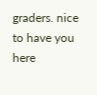graders. nice to have you here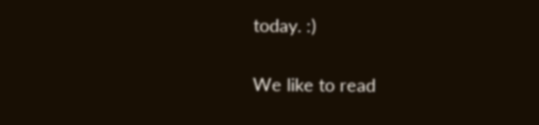today. :)


We like to read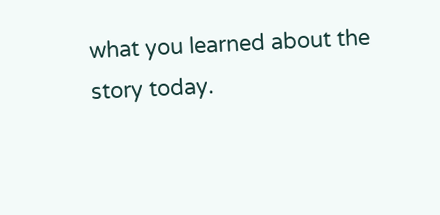what you learned about the story today.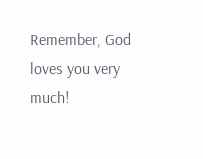Remember, God loves you very much!